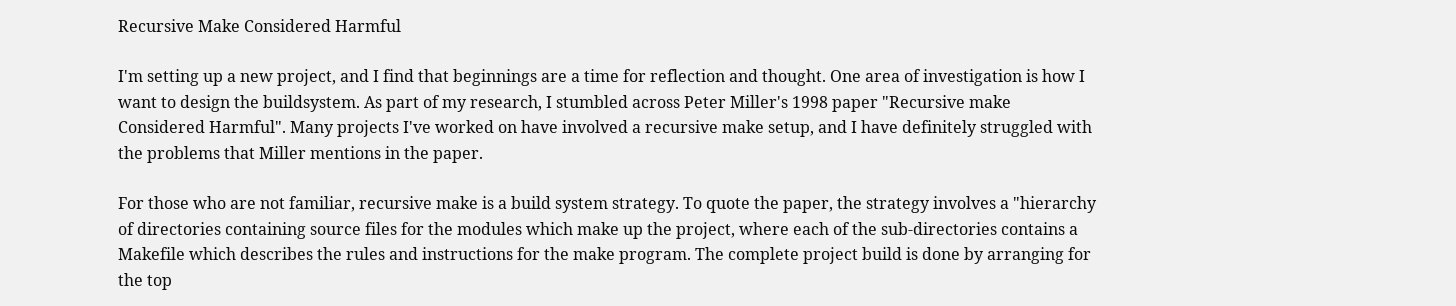Recursive Make Considered Harmful

I'm setting up a new project, and I find that beginnings are a time for reflection and thought. One area of investigation is how I want to design the buildsystem. As part of my research, I stumbled across Peter Miller's 1998 paper "Recursive make Considered Harmful". Many projects I've worked on have involved a recursive make setup, and I have definitely struggled with the problems that Miller mentions in the paper.

For those who are not familiar, recursive make is a build system strategy. To quote the paper, the strategy involves a "hierarchy of directories containing source files for the modules which make up the project, where each of the sub-directories contains a Makefile which describes the rules and instructions for the make program. The complete project build is done by arranging for the top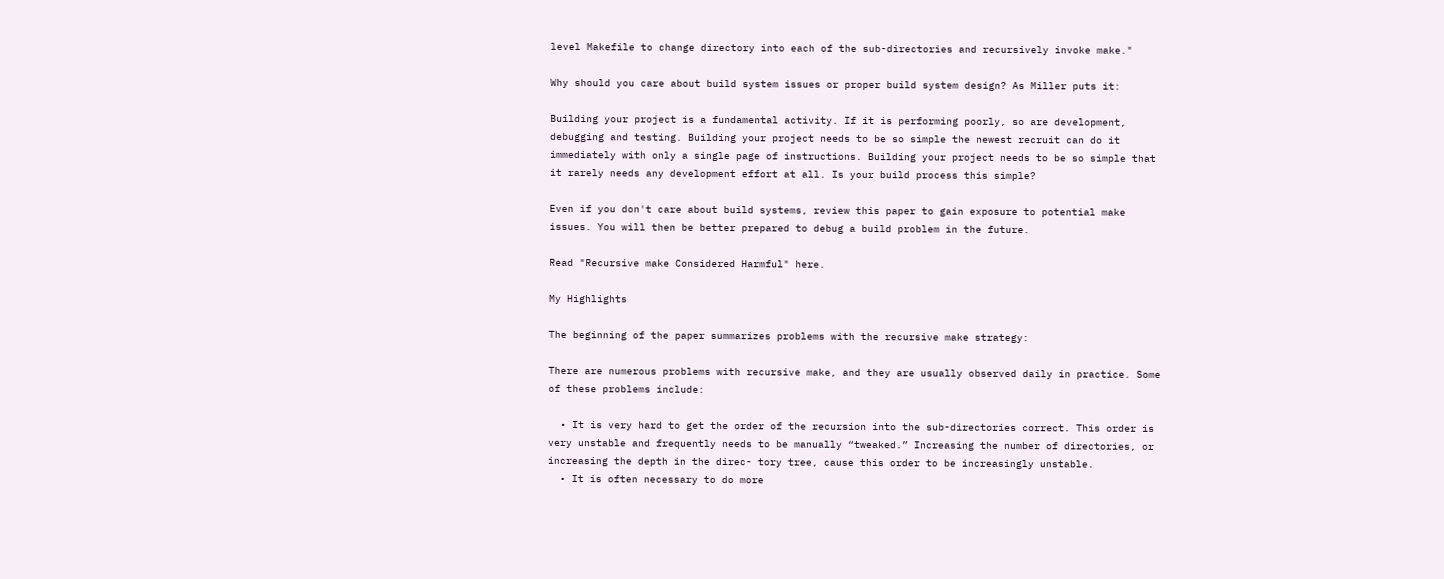level Makefile to change directory into each of the sub-directories and recursively invoke make."

Why should you care about build system issues or proper build system design? As Miller puts it:

Building your project is a fundamental activity. If it is performing poorly, so are development, debugging and testing. Building your project needs to be so simple the newest recruit can do it immediately with only a single page of instructions. Building your project needs to be so simple that it rarely needs any development effort at all. Is your build process this simple?

Even if you don't care about build systems, review this paper to gain exposure to potential make issues. You will then be better prepared to debug a build problem in the future.

Read "Recursive make Considered Harmful" here.

My Highlights

The beginning of the paper summarizes problems with the recursive make strategy:

There are numerous problems with recursive make, and they are usually observed daily in practice. Some of these problems include:

  • It is very hard to get the order of the recursion into the sub-directories correct. This order is very unstable and frequently needs to be manually “tweaked.” Increasing the number of directories, or increasing the depth in the direc- tory tree, cause this order to be increasingly unstable.
  • It is often necessary to do more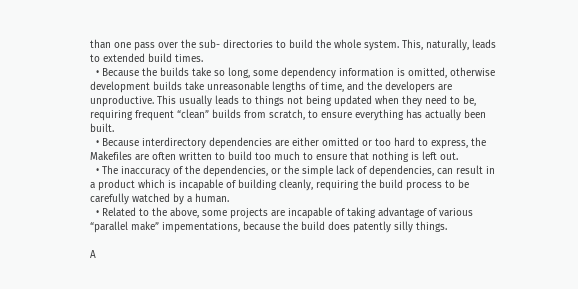than one pass over the sub- directories to build the whole system. This, naturally, leads to extended build times.
  • Because the builds take so long, some dependency information is omitted, otherwise development builds take unreasonable lengths of time, and the developers are unproductive. This usually leads to things not being updated when they need to be, requiring frequent “clean” builds from scratch, to ensure everything has actually been built.
  • Because interdirectory dependencies are either omitted or too hard to express, the Makefiles are often written to build too much to ensure that nothing is left out.
  • The inaccuracy of the dependencies, or the simple lack of dependencies, can result in a product which is incapable of building cleanly, requiring the build process to be carefully watched by a human.
  • Related to the above, some projects are incapable of taking advantage of various “parallel make” impementations, because the build does patently silly things.

A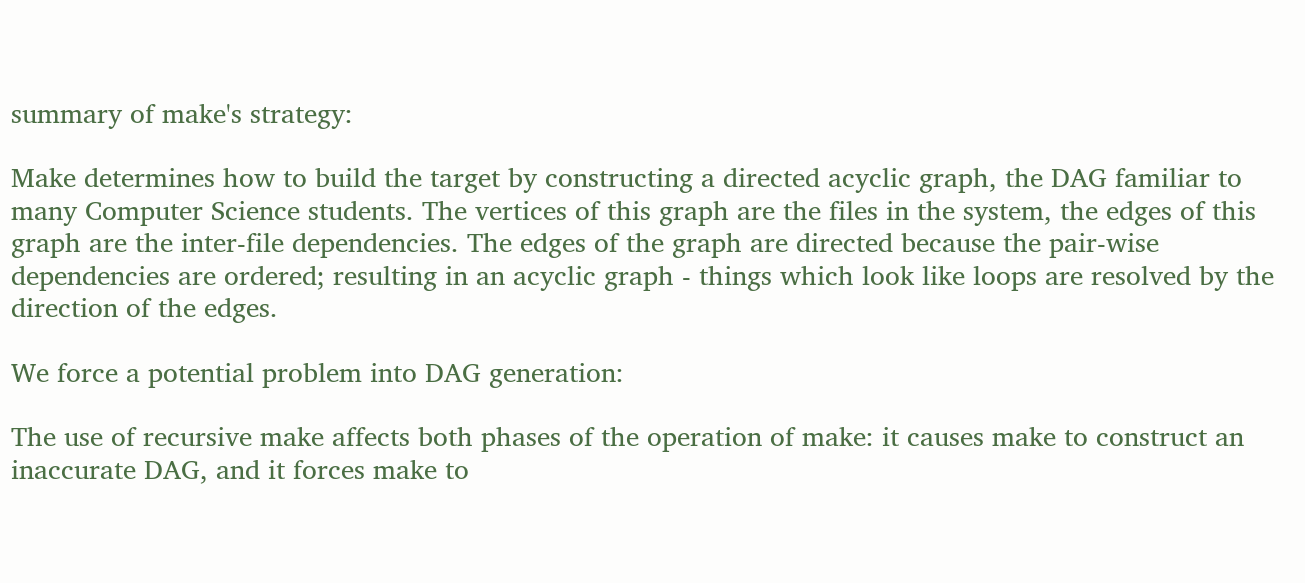summary of make's strategy:

Make determines how to build the target by constructing a directed acyclic graph, the DAG familiar to many Computer Science students. The vertices of this graph are the files in the system, the edges of this graph are the inter-file dependencies. The edges of the graph are directed because the pair-wise dependencies are ordered; resulting in an acyclic graph - things which look like loops are resolved by the direction of the edges.

We force a potential problem into DAG generation:

The use of recursive make affects both phases of the operation of make: it causes make to construct an inaccurate DAG, and it forces make to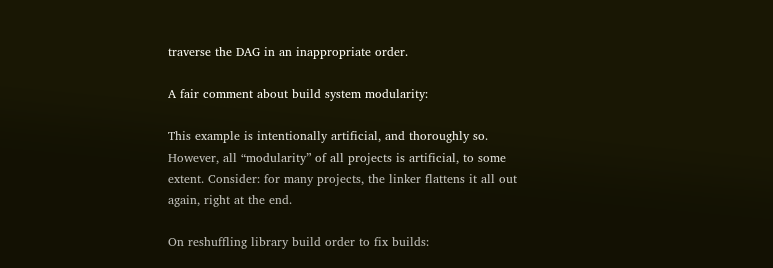traverse the DAG in an inappropriate order.

A fair comment about build system modularity:

This example is intentionally artificial, and thoroughly so. However, all “modularity” of all projects is artificial, to some extent. Consider: for many projects, the linker flattens it all out again, right at the end.

On reshuffling library build order to fix builds: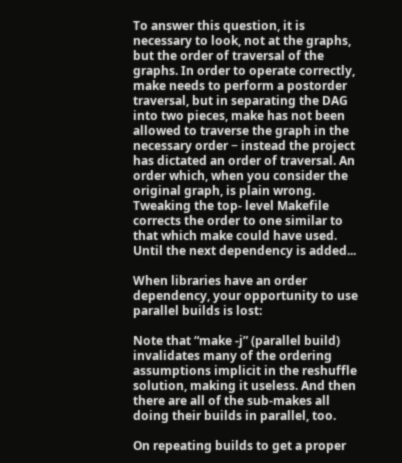To answer this question, it is necessary to look, not at the graphs, but the order of traversal of the graphs. In order to operate correctly, make needs to perform a postorder traversal, but in separating the DAG into two pieces, make has not been allowed to traverse the graph in the necessary order − instead the project has dictated an order of traversal. An order which, when you consider the original graph, is plain wrong. Tweaking the top- level Makefile corrects the order to one similar to that which make could have used. Until the next dependency is added...

When libraries have an order dependency, your opportunity to use parallel builds is lost:

Note that “make -j” (parallel build) invalidates many of the ordering assumptions implicit in the reshuffle solution, making it useless. And then there are all of the sub-makes all doing their builds in parallel, too.

On repeating builds to get a proper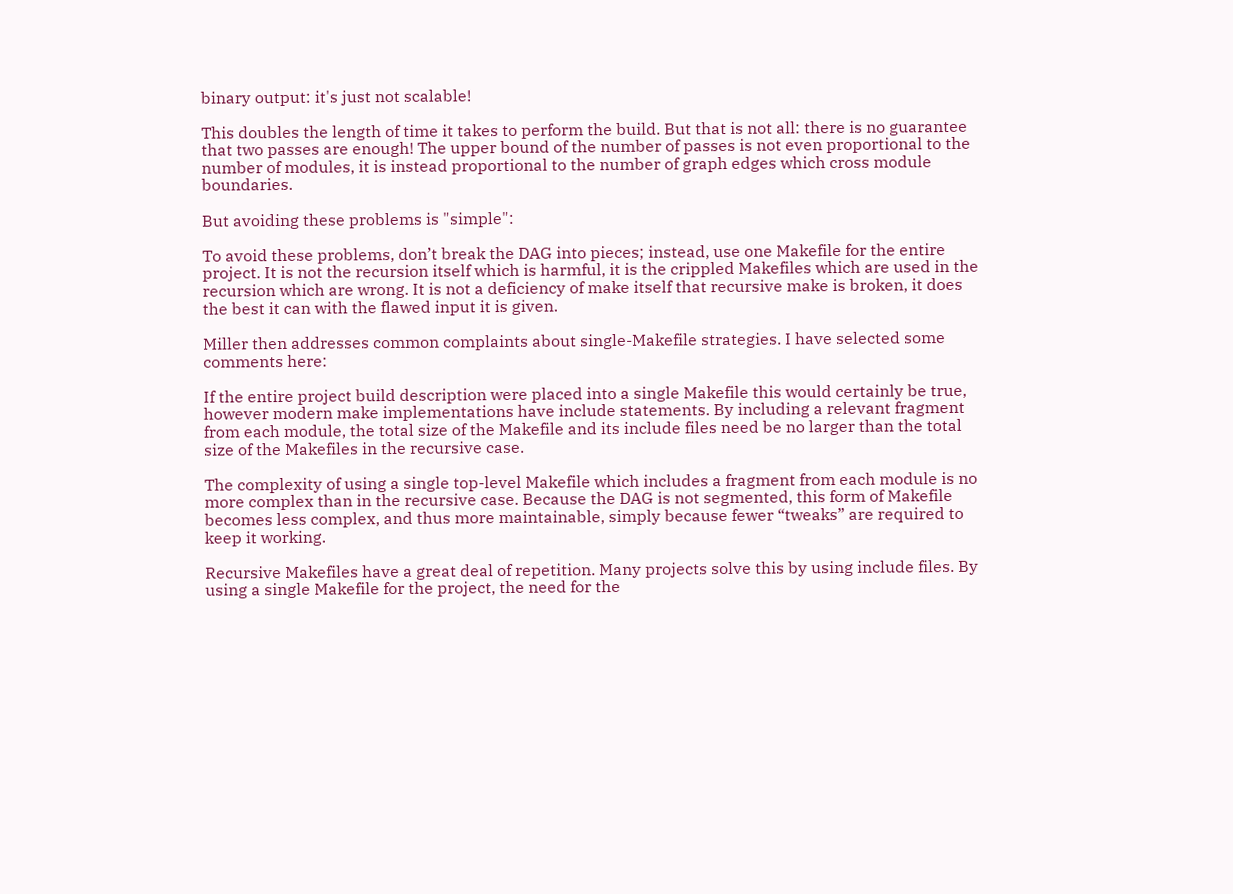binary output: it's just not scalable!

This doubles the length of time it takes to perform the build. But that is not all: there is no guarantee that two passes are enough! The upper bound of the number of passes is not even proportional to the number of modules, it is instead proportional to the number of graph edges which cross module boundaries.

But avoiding these problems is "simple":

To avoid these problems, don’t break the DAG into pieces; instead, use one Makefile for the entire project. It is not the recursion itself which is harmful, it is the crippled Makefiles which are used in the recursion which are wrong. It is not a deficiency of make itself that recursive make is broken, it does the best it can with the flawed input it is given.

Miller then addresses common complaints about single-Makefile strategies. I have selected some comments here:

If the entire project build description were placed into a single Makefile this would certainly be true, however modern make implementations have include statements. By including a relevant fragment from each module, the total size of the Makefile and its include files need be no larger than the total size of the Makefiles in the recursive case.

The complexity of using a single top-level Makefile which includes a fragment from each module is no more complex than in the recursive case. Because the DAG is not segmented, this form of Makefile becomes less complex, and thus more maintainable, simply because fewer “tweaks” are required to keep it working.

Recursive Makefiles have a great deal of repetition. Many projects solve this by using include files. By using a single Makefile for the project, the need for the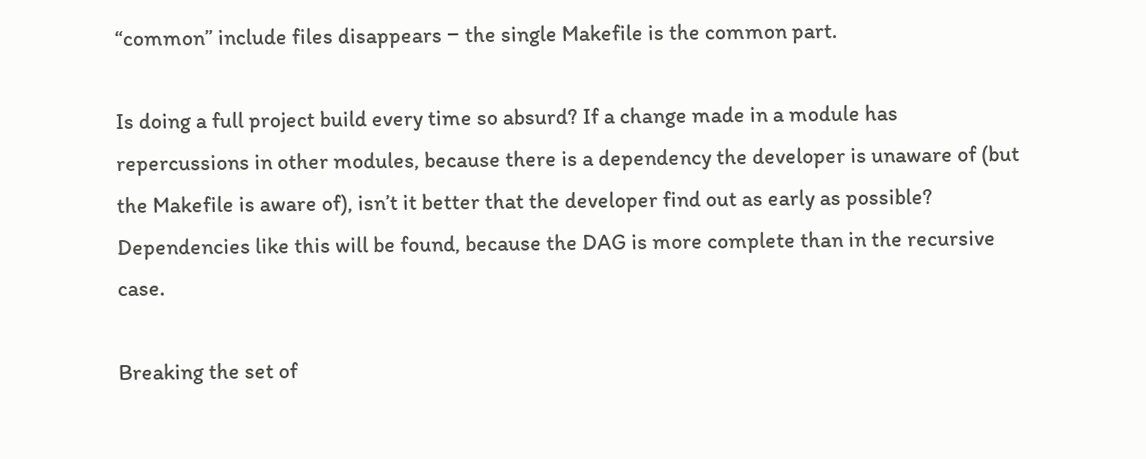“common” include files disappears − the single Makefile is the common part.

Is doing a full project build every time so absurd? If a change made in a module has repercussions in other modules, because there is a dependency the developer is unaware of (but the Makefile is aware of), isn’t it better that the developer find out as early as possible? Dependencies like this will be found, because the DAG is more complete than in the recursive case.

Breaking the set of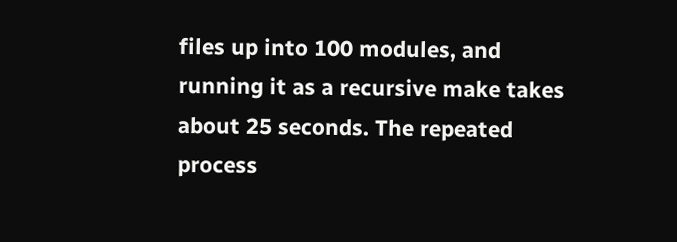files up into 100 modules, and running it as a recursive make takes about 25 seconds. The repeated process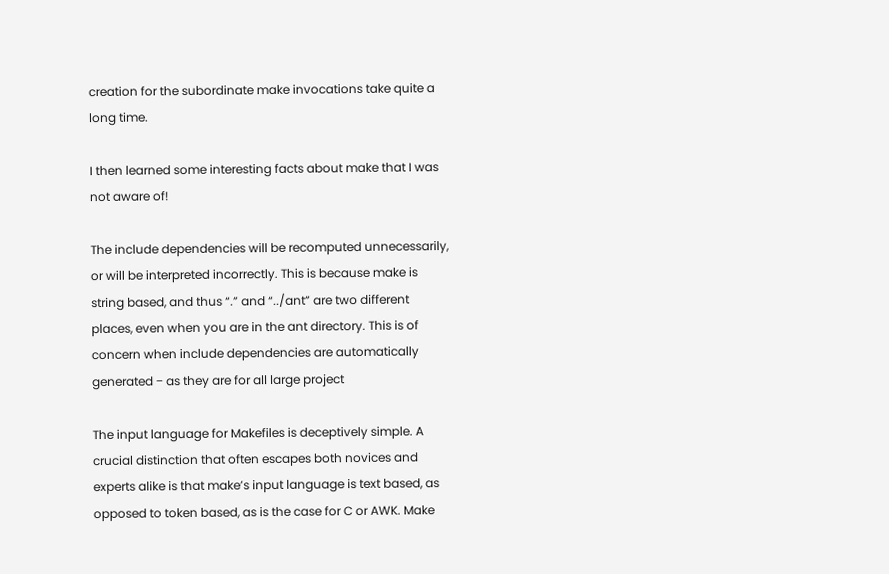creation for the subordinate make invocations take quite a long time.

I then learned some interesting facts about make that I was not aware of!

The include dependencies will be recomputed unnecessarily, or will be interpreted incorrectly. This is because make is string based, and thus “.” and “../ant” are two different places, even when you are in the ant directory. This is of concern when include dependencies are automatically generated − as they are for all large project

The input language for Makefiles is deceptively simple. A crucial distinction that often escapes both novices and experts alike is that make’s input language is text based, as opposed to token based, as is the case for C or AWK. Make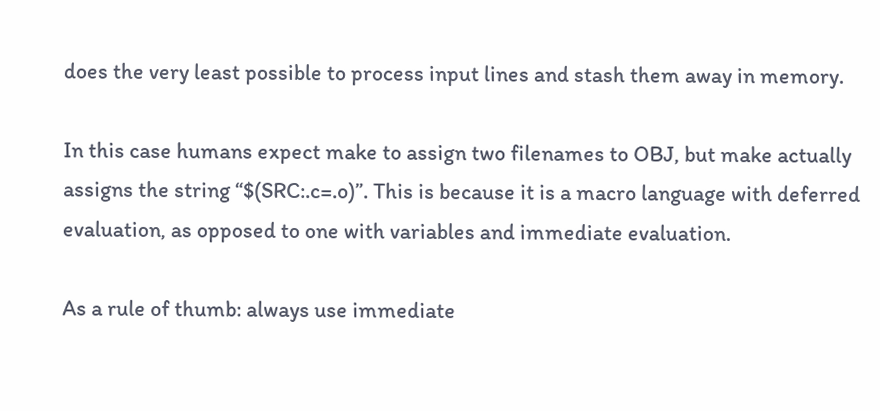does the very least possible to process input lines and stash them away in memory.

In this case humans expect make to assign two filenames to OBJ, but make actually assigns the string “$(SRC:.c=.o)”. This is because it is a macro language with deferred evaluation, as opposed to one with variables and immediate evaluation.

As a rule of thumb: always use immediate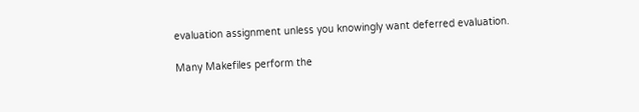evaluation assignment unless you knowingly want deferred evaluation.

Many Makefiles perform the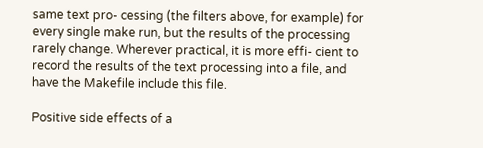same text pro- cessing (the filters above, for example) for every single make run, but the results of the processing rarely change. Wherever practical, it is more effi- cient to record the results of the text processing into a file, and have the Makefile include this file.

Positive side effects of a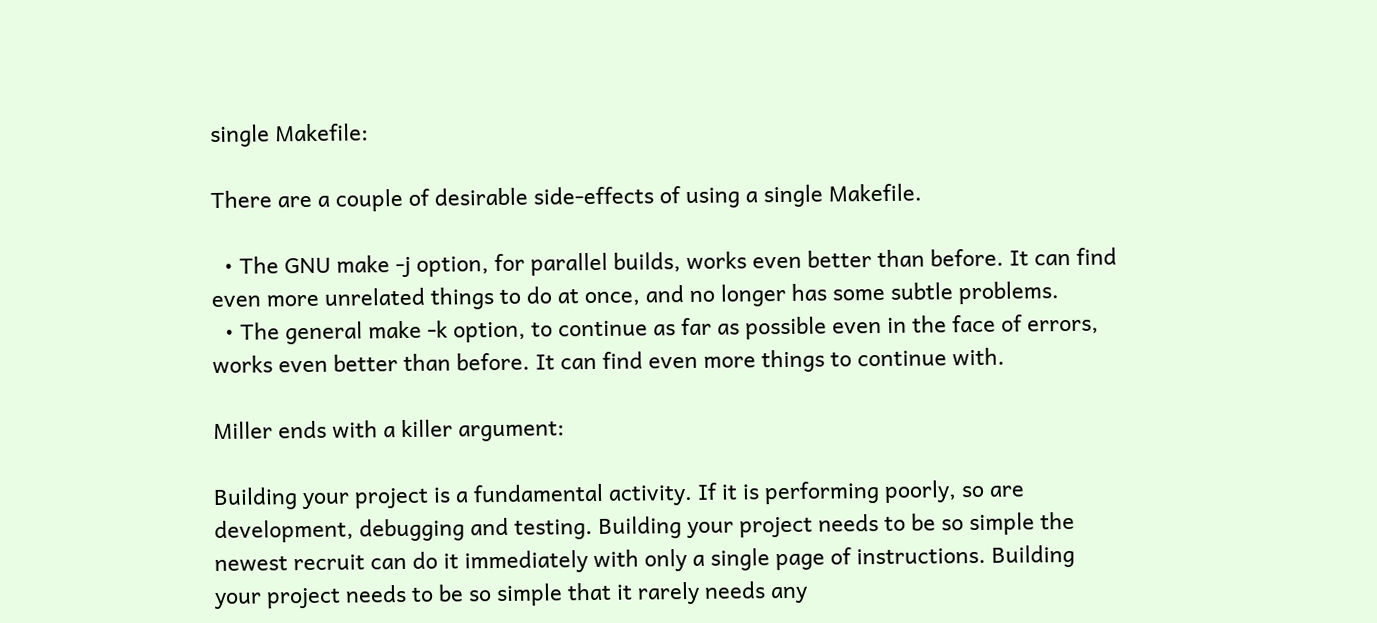single Makefile:

There are a couple of desirable side-effects of using a single Makefile.

  • The GNU make -j option, for parallel builds, works even better than before. It can find even more unrelated things to do at once, and no longer has some subtle problems.
  • The general make -k option, to continue as far as possible even in the face of errors, works even better than before. It can find even more things to continue with.

Miller ends with a killer argument:

Building your project is a fundamental activity. If it is performing poorly, so are development, debugging and testing. Building your project needs to be so simple the newest recruit can do it immediately with only a single page of instructions. Building your project needs to be so simple that it rarely needs any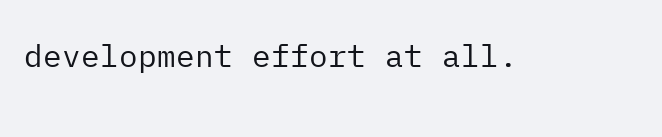development effort at all.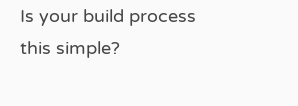Is your build process this simple?